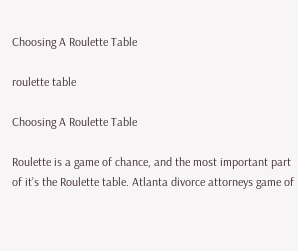Choosing A Roulette Table

roulette table

Choosing A Roulette Table

Roulette is a game of chance, and the most important part of it’s the Roulette table. Atlanta divorce attorneys game of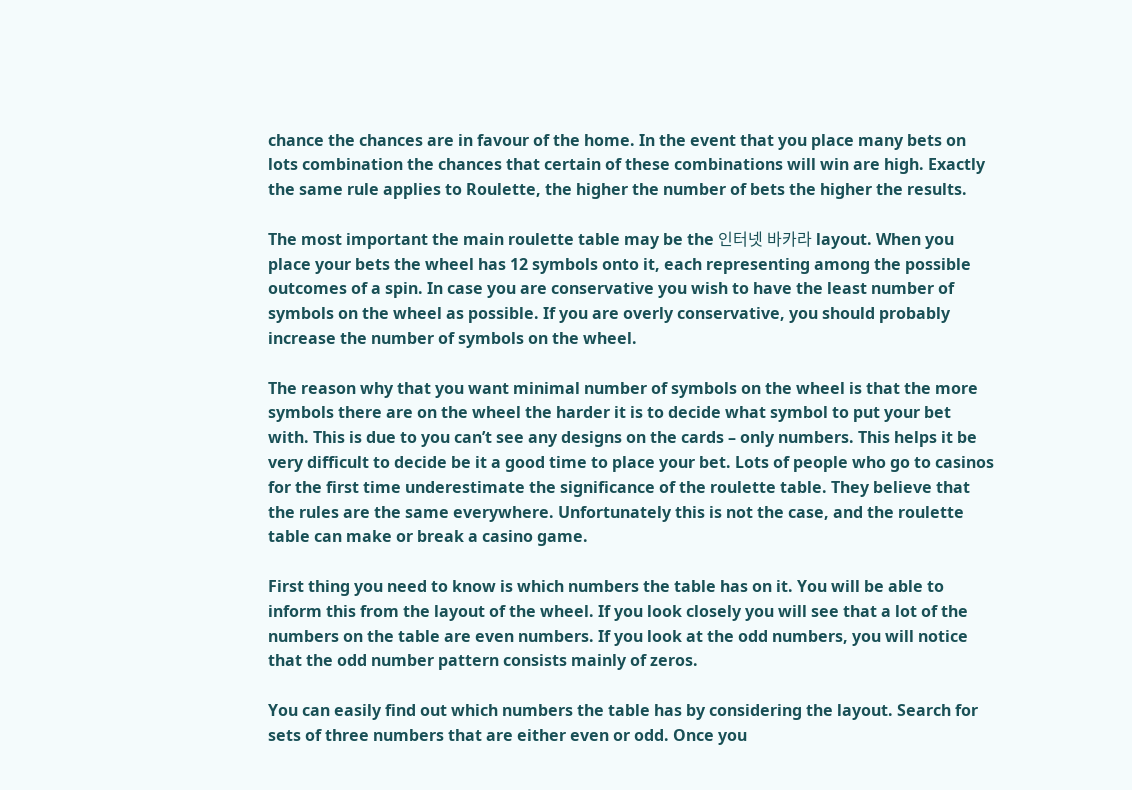chance the chances are in favour of the home. In the event that you place many bets on lots combination the chances that certain of these combinations will win are high. Exactly the same rule applies to Roulette, the higher the number of bets the higher the results.

The most important the main roulette table may be the 인터넷 바카라 layout. When you place your bets the wheel has 12 symbols onto it, each representing among the possible outcomes of a spin. In case you are conservative you wish to have the least number of symbols on the wheel as possible. If you are overly conservative, you should probably increase the number of symbols on the wheel.

The reason why that you want minimal number of symbols on the wheel is that the more symbols there are on the wheel the harder it is to decide what symbol to put your bet with. This is due to you can’t see any designs on the cards – only numbers. This helps it be very difficult to decide be it a good time to place your bet. Lots of people who go to casinos for the first time underestimate the significance of the roulette table. They believe that the rules are the same everywhere. Unfortunately this is not the case, and the roulette table can make or break a casino game.

First thing you need to know is which numbers the table has on it. You will be able to inform this from the layout of the wheel. If you look closely you will see that a lot of the numbers on the table are even numbers. If you look at the odd numbers, you will notice that the odd number pattern consists mainly of zeros.

You can easily find out which numbers the table has by considering the layout. Search for sets of three numbers that are either even or odd. Once you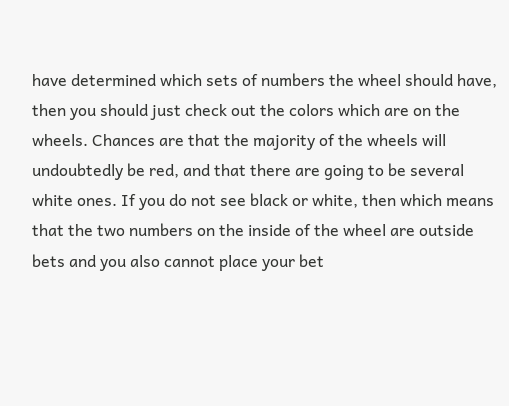have determined which sets of numbers the wheel should have, then you should just check out the colors which are on the wheels. Chances are that the majority of the wheels will undoubtedly be red, and that there are going to be several white ones. If you do not see black or white, then which means that the two numbers on the inside of the wheel are outside bets and you also cannot place your bet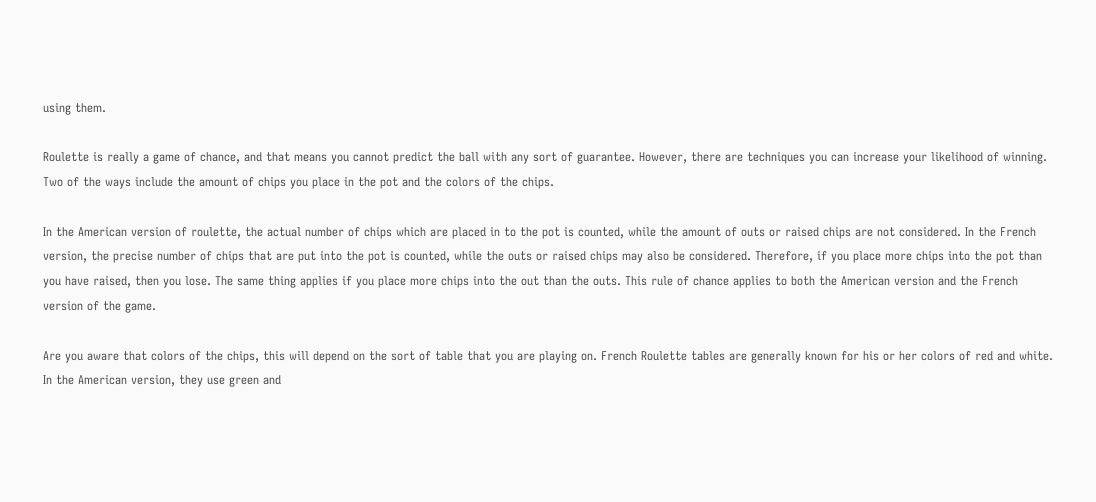using them.

Roulette is really a game of chance, and that means you cannot predict the ball with any sort of guarantee. However, there are techniques you can increase your likelihood of winning. Two of the ways include the amount of chips you place in the pot and the colors of the chips.

In the American version of roulette, the actual number of chips which are placed in to the pot is counted, while the amount of outs or raised chips are not considered. In the French version, the precise number of chips that are put into the pot is counted, while the outs or raised chips may also be considered. Therefore, if you place more chips into the pot than you have raised, then you lose. The same thing applies if you place more chips into the out than the outs. This rule of chance applies to both the American version and the French version of the game.

Are you aware that colors of the chips, this will depend on the sort of table that you are playing on. French Roulette tables are generally known for his or her colors of red and white. In the American version, they use green and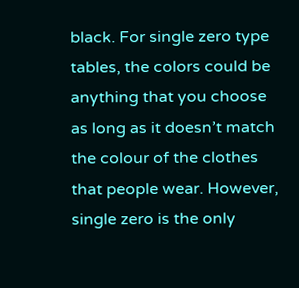black. For single zero type tables, the colors could be anything that you choose as long as it doesn’t match the colour of the clothes that people wear. However, single zero is the only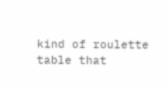kind of roulette table that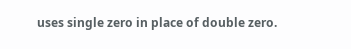uses single zero in place of double zero.